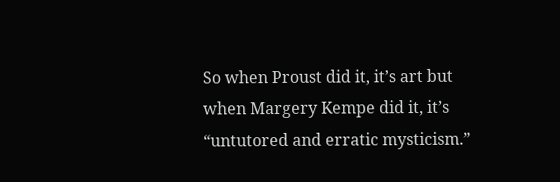So when Proust did it, it’s art but when Margery Kempe did it, it’s “untutored and erratic mysticism.”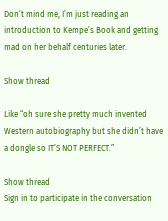Don’t mind me, I’m just reading an introduction to Kempe’s Book and getting mad on her behalf centuries later.

Show thread

Like “oh sure she pretty much invented Western autobiography but she didn’t have a dongle so IT’S NOT PERFECT.”

Show thread
Sign in to participate in the conversation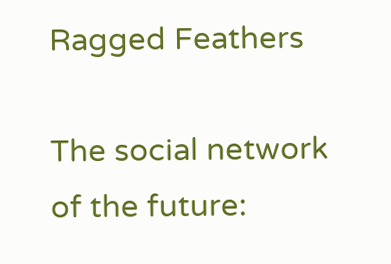Ragged Feathers

The social network of the future: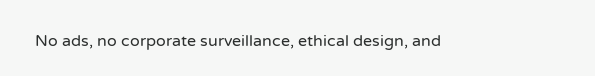No ads, no corporate surveillance, ethical design, and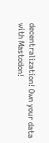decentralization! Own your data with Mastodon!